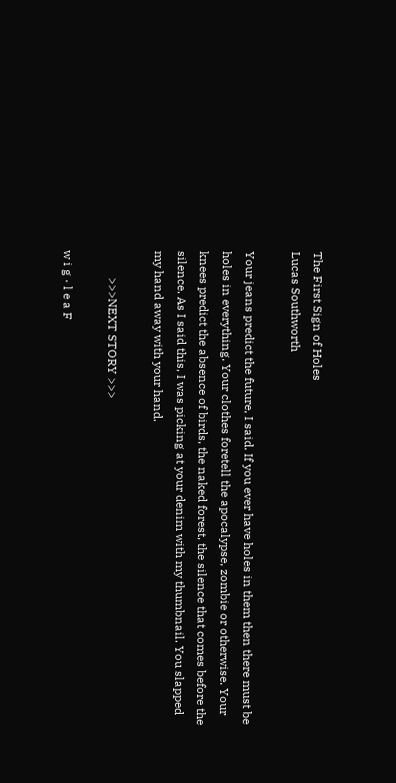The First Sign of Holes
Lucas Southworth

Your jeans predict the future, I said. If you ever have holes in them then there must be holes in everything. Your clothes foretell the apocalypse, zombie or otherwise. Your knees predict the absence of birds, the naked forest, the silence that comes before the silence. As I said this, I was picking at your denim with my thumbnail. You slapped my hand away with your hand.

         >>>NEXT STORY >>>

w i g · l e a F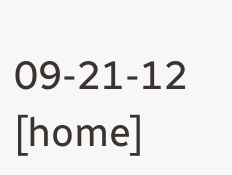09-21-12                                [home]